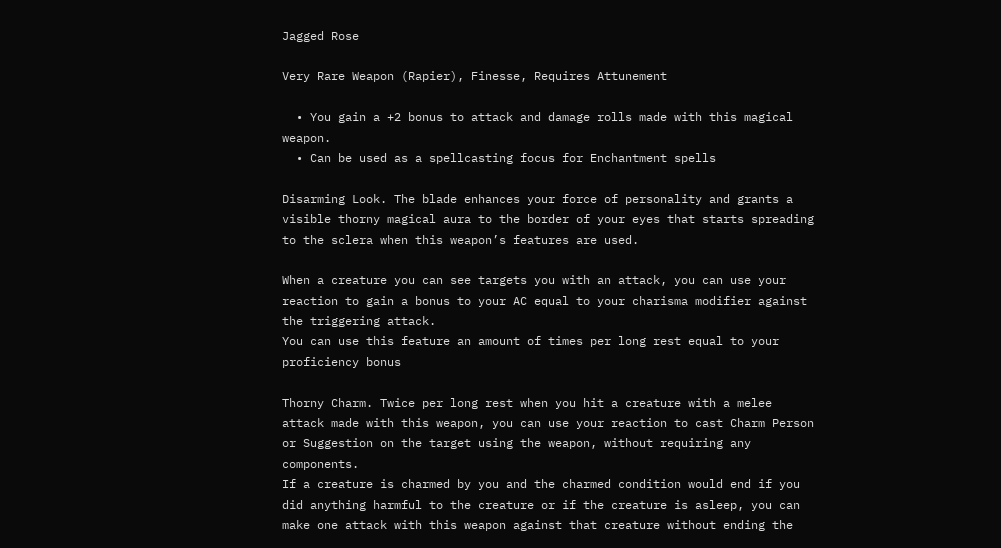Jagged Rose

Very Rare Weapon (Rapier), Finesse, Requires Attunement

  • You gain a +2 bonus to attack and damage rolls made with this magical weapon.
  • Can be used as a spellcasting focus for Enchantment spells

Disarming Look. The blade enhances your force of personality and grants a visible thorny magical aura to the border of your eyes that starts spreading to the sclera when this weapon’s features are used.

When a creature you can see targets you with an attack, you can use your reaction to gain a bonus to your AC equal to your charisma modifier against the triggering attack.
You can use this feature an amount of times per long rest equal to your proficiency bonus

Thorny Charm. Twice per long rest when you hit a creature with a melee attack made with this weapon, you can use your reaction to cast Charm Person or Suggestion on the target using the weapon, without requiring any components.
If a creature is charmed by you and the charmed condition would end if you did anything harmful to the creature or if the creature is asleep, you can make one attack with this weapon against that creature without ending the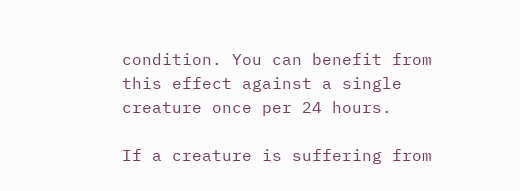condition. You can benefit from this effect against a single creature once per 24 hours.

If a creature is suffering from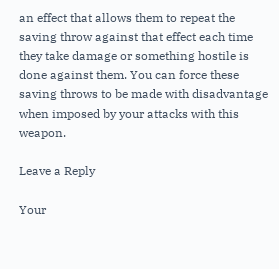an effect that allows them to repeat the saving throw against that effect each time they take damage or something hostile is done against them. You can force these saving throws to be made with disadvantage when imposed by your attacks with this weapon.

Leave a Reply

Your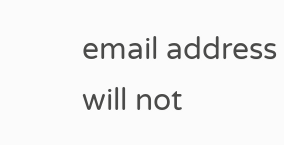email address will not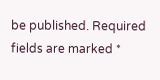be published. Required fields are marked *